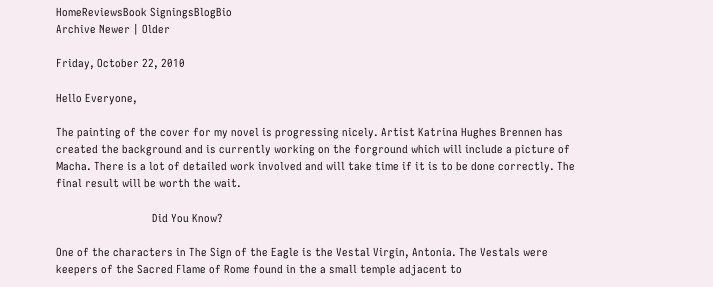HomeReviewsBook SigningsBlogBio
Archive Newer | Older

Friday, October 22, 2010

Hello Everyone,

The painting of the cover for my novel is progressing nicely. Artist Katrina Hughes Brennen has created the background and is currently working on the forground which will include a picture of Macha. There is a lot of detailed work involved and will take time if it is to be done correctly. The final result will be worth the wait.

                                Did You Know?

One of the characters in The Sign of the Eagle is the Vestal Virgin, Antonia. The Vestals were keepers of the Sacred Flame of Rome found in the a small temple adjacent to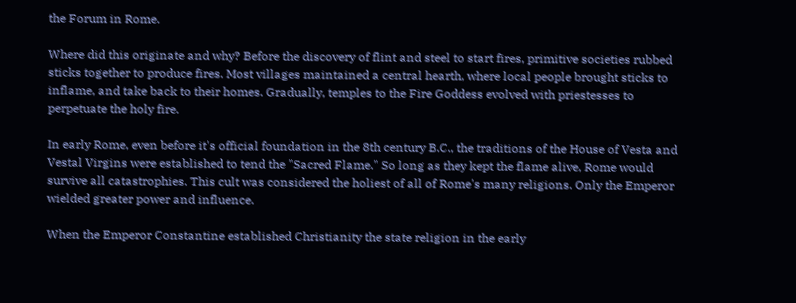the Forum in Rome.

Where did this originate and why? Before the discovery of flint and steel to start fires, primitive societies rubbed sticks together to produce fires. Most villages maintained a central hearth, where local people brought sticks to inflame, and take back to their homes. Gradually, temples to the Fire Goddess evolved with priestesses to perpetuate the holy fire.

In early Rome, even before it's official foundation in the 8th century B.C., the traditions of the House of Vesta and Vestal Virgins were established to tend the "Sacred Flame." So long as they kept the flame alive, Rome would survive all catastrophies. This cult was considered the holiest of all of Rome's many religions. Only the Emperor wielded greater power and influence.

When the Emperor Constantine established Christianity the state religion in the early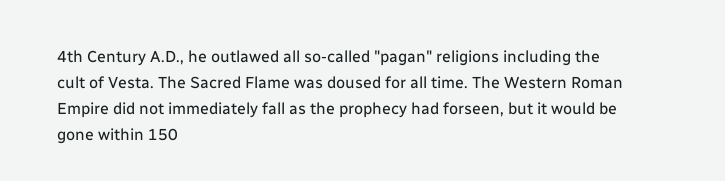4th Century A.D., he outlawed all so-called "pagan" religions including the cult of Vesta. The Sacred Flame was doused for all time. The Western Roman Empire did not immediately fall as the prophecy had forseen, but it would be gone within 150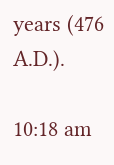years (476 A.D.).

10:18 am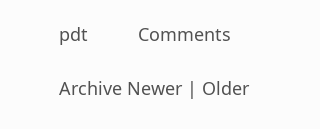pdt          Comments

Archive Newer | Older